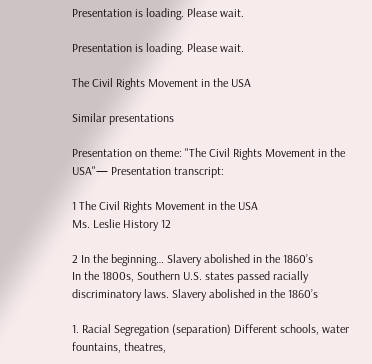Presentation is loading. Please wait.

Presentation is loading. Please wait.

The Civil Rights Movement in the USA

Similar presentations

Presentation on theme: "The Civil Rights Movement in the USA"— Presentation transcript:

1 The Civil Rights Movement in the USA
Ms. Leslie History 12

2 In the beginning… Slavery abolished in the 1860’s
In the 1800s, Southern U.S. states passed racially discriminatory laws. Slavery abolished in the 1860’s

1. Racial Segregation (separation) Different schools, water fountains, theatres,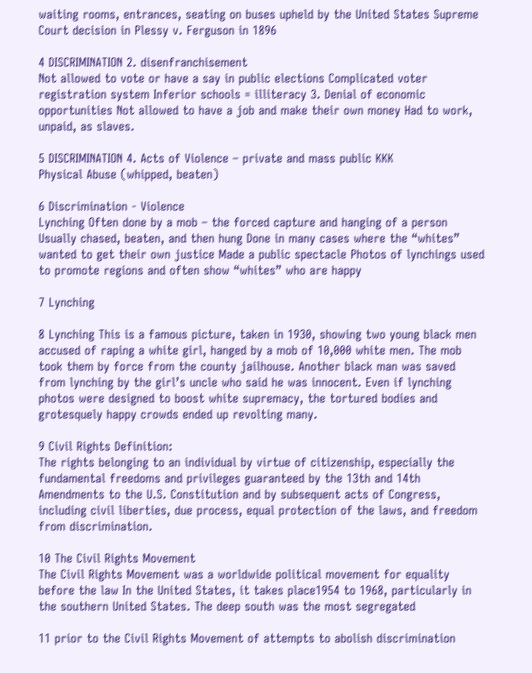waiting rooms, entrances, seating on buses upheld by the United States Supreme Court decision in Plessy v. Ferguson in 1896

4 DISCRIMINATION 2. disenfranchisement
Not allowed to vote or have a say in public elections Complicated voter registration system Inferior schools = illiteracy 3. Denial of economic opportunities Not allowed to have a job and make their own money Had to work, unpaid, as slaves.

5 DISCRIMINATION 4. Acts of Violence – private and mass public KKK
Physical Abuse (whipped, beaten)

6 Discrimination - Violence
Lynching Often done by a mob – the forced capture and hanging of a person Usually chased, beaten, and then hung Done in many cases where the “whites” wanted to get their own justice Made a public spectacle Photos of lynchings used to promote regions and often show “whites” who are happy

7 Lynching

8 Lynching This is a famous picture, taken in 1930, showing two young black men accused of raping a white girl, hanged by a mob of 10,000 white men. The mob took them by force from the county jailhouse. Another black man was saved from lynching by the girl’s uncle who said he was innocent. Even if lynching photos were designed to boost white supremacy, the tortured bodies and grotesquely happy crowds ended up revolting many.

9 Civil Rights Definition:
The rights belonging to an individual by virtue of citizenship, especially the fundamental freedoms and privileges guaranteed by the 13th and 14th Amendments to the U.S. Constitution and by subsequent acts of Congress, including civil liberties, due process, equal protection of the laws, and freedom from discrimination.

10 The Civil Rights Movement
The Civil Rights Movement was a worldwide political movement for equality before the law In the United States, it takes place1954 to 1968, particularly in the southern United States. The deep south was the most segregated

11 prior to the Civil Rights Movement of attempts to abolish discrimination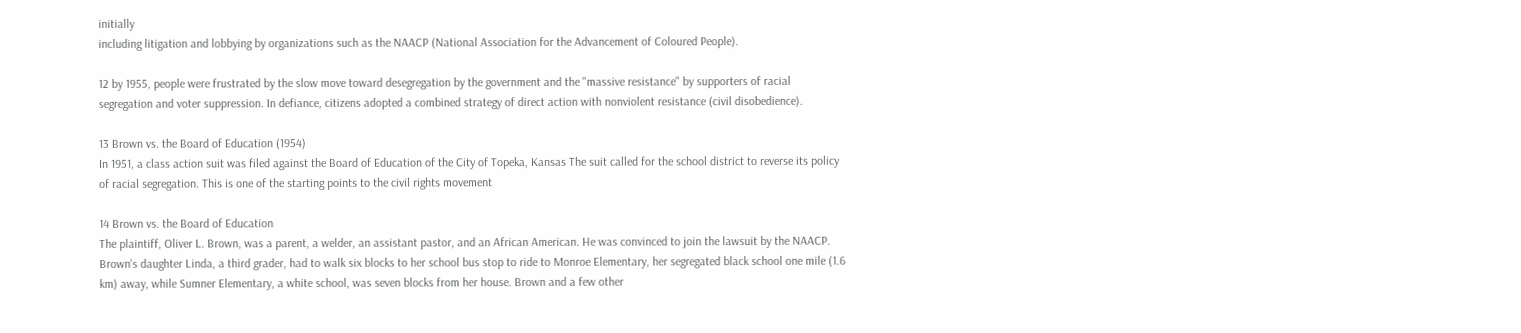initially
including litigation and lobbying by organizations such as the NAACP (National Association for the Advancement of Coloured People).

12 by 1955, people were frustrated by the slow move toward desegregation by the government and the "massive resistance" by supporters of racial segregation and voter suppression. In defiance, citizens adopted a combined strategy of direct action with nonviolent resistance (civil disobedience).

13 Brown vs. the Board of Education (1954)
In 1951, a class action suit was filed against the Board of Education of the City of Topeka, Kansas The suit called for the school district to reverse its policy of racial segregation. This is one of the starting points to the civil rights movement

14 Brown vs. the Board of Education
The plaintiff, Oliver L. Brown, was a parent, a welder, an assistant pastor, and an African American. He was convinced to join the lawsuit by the NAACP. Brown's daughter Linda, a third grader, had to walk six blocks to her school bus stop to ride to Monroe Elementary, her segregated black school one mile (1.6 km) away, while Sumner Elementary, a white school, was seven blocks from her house. Brown and a few other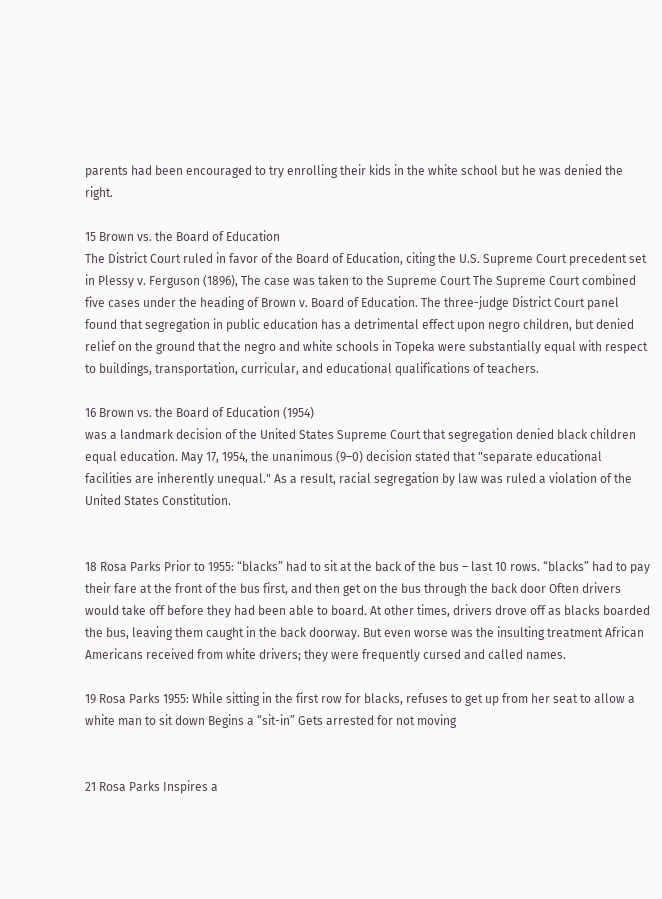parents had been encouraged to try enrolling their kids in the white school but he was denied the right.

15 Brown vs. the Board of Education
The District Court ruled in favor of the Board of Education, citing the U.S. Supreme Court precedent set in Plessy v. Ferguson (1896), The case was taken to the Supreme Court The Supreme Court combined five cases under the heading of Brown v. Board of Education. The three-judge District Court panel found that segregation in public education has a detrimental effect upon negro children, but denied relief on the ground that the negro and white schools in Topeka were substantially equal with respect to buildings, transportation, curricular, and educational qualifications of teachers.

16 Brown vs. the Board of Education (1954)
was a landmark decision of the United States Supreme Court that segregation denied black children equal education. May 17, 1954, the unanimous (9–0) decision stated that "separate educational facilities are inherently unequal." As a result, racial segregation by law was ruled a violation of the United States Constitution.


18 Rosa Parks Prior to 1955: “blacks” had to sit at the back of the bus – last 10 rows. “blacks” had to pay their fare at the front of the bus first, and then get on the bus through the back door Often drivers would take off before they had been able to board. At other times, drivers drove off as blacks boarded the bus, leaving them caught in the back doorway. But even worse was the insulting treatment African Americans received from white drivers; they were frequently cursed and called names.

19 Rosa Parks 1955: While sitting in the first row for blacks, refuses to get up from her seat to allow a white man to sit down Begins a “sit-in” Gets arrested for not moving


21 Rosa Parks Inspires a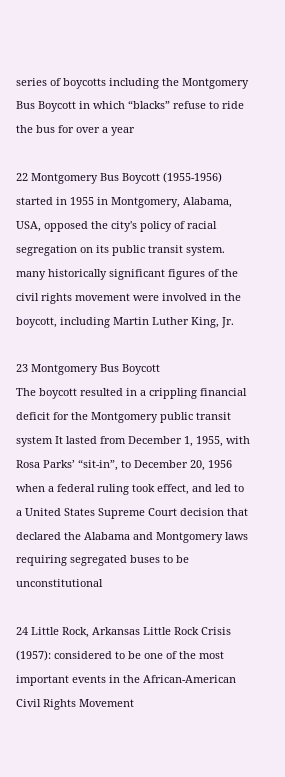series of boycotts including the Montgomery Bus Boycott in which “blacks” refuse to ride the bus for over a year

22 Montgomery Bus Boycott (1955-1956)
started in 1955 in Montgomery, Alabama, USA, opposed the city's policy of racial segregation on its public transit system. many historically significant figures of the civil rights movement were involved in the boycott, including Martin Luther King, Jr.

23 Montgomery Bus Boycott
The boycott resulted in a crippling financial deficit for the Montgomery public transit system It lasted from December 1, 1955, with Rosa Parks’ “sit-in”, to December 20, 1956 when a federal ruling took effect, and led to a United States Supreme Court decision that declared the Alabama and Montgomery laws requiring segregated buses to be unconstitutional

24 Little Rock, Arkansas Little Rock Crisis (1957): considered to be one of the most important events in the African-American Civil Rights Movement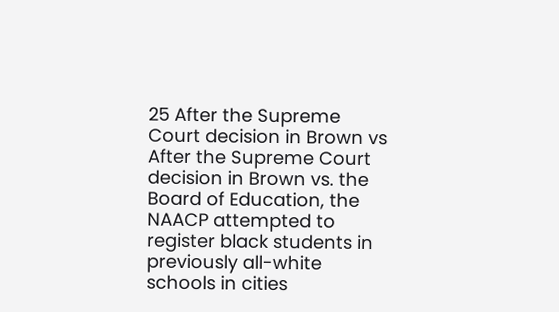25 After the Supreme Court decision in Brown vs
After the Supreme Court decision in Brown vs. the Board of Education, the NAACP attempted to register black students in previously all-white schools in cities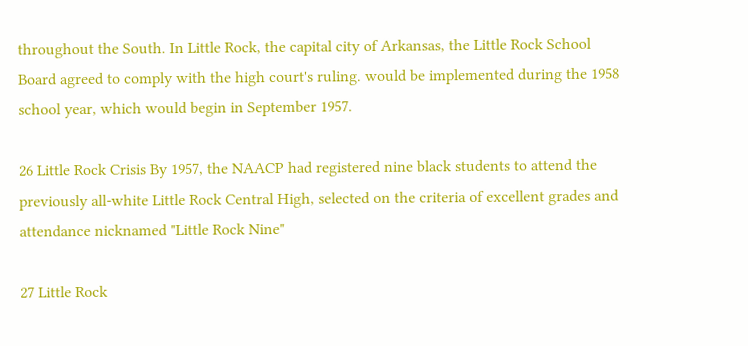throughout the South. In Little Rock, the capital city of Arkansas, the Little Rock School Board agreed to comply with the high court's ruling. would be implemented during the 1958 school year, which would begin in September 1957.

26 Little Rock Crisis By 1957, the NAACP had registered nine black students to attend the previously all-white Little Rock Central High, selected on the criteria of excellent grades and attendance nicknamed "Little Rock Nine"

27 Little Rock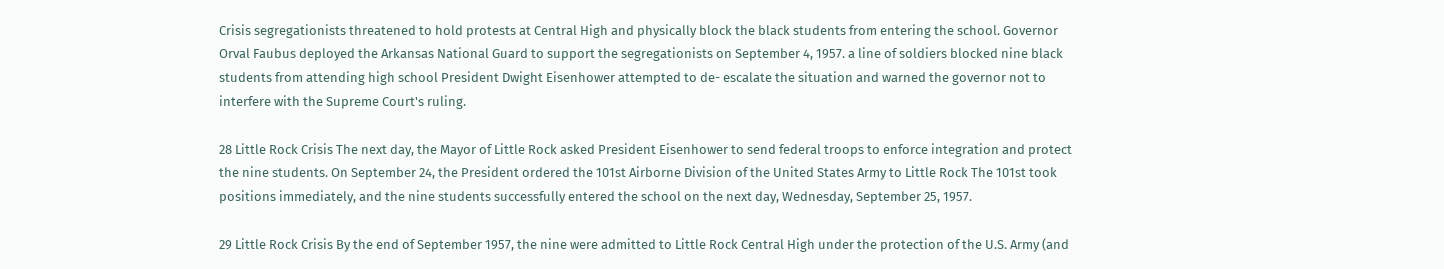Crisis segregationists threatened to hold protests at Central High and physically block the black students from entering the school. Governor Orval Faubus deployed the Arkansas National Guard to support the segregationists on September 4, 1957. a line of soldiers blocked nine black students from attending high school President Dwight Eisenhower attempted to de- escalate the situation and warned the governor not to interfere with the Supreme Court's ruling.

28 Little Rock Crisis The next day, the Mayor of Little Rock asked President Eisenhower to send federal troops to enforce integration and protect the nine students. On September 24, the President ordered the 101st Airborne Division of the United States Army to Little Rock The 101st took positions immediately, and the nine students successfully entered the school on the next day, Wednesday, September 25, 1957.

29 Little Rock Crisis By the end of September 1957, the nine were admitted to Little Rock Central High under the protection of the U.S. Army (and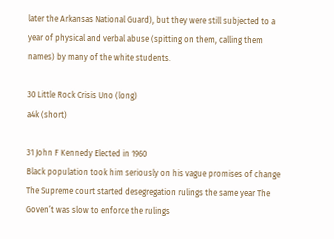later the Arkansas National Guard), but they were still subjected to a year of physical and verbal abuse (spitting on them, calling them names) by many of the white students.

30 Little Rock Crisis Uno (long)
a4k (short)

31 John F Kennedy Elected in 1960
Black population took him seriously on his vague promises of change The Supreme court started desegregation rulings the same year The Goven’t was slow to enforce the rulings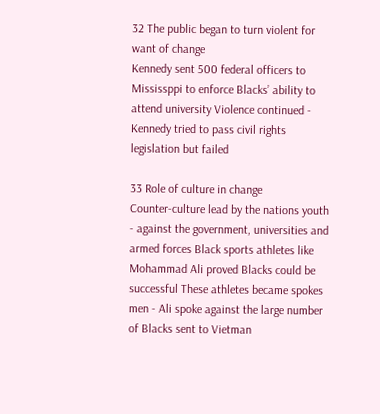32 The public began to turn violent for want of change
Kennedy sent 500 federal officers to Mississppi to enforce Blacks’ ability to attend university Violence continued - Kennedy tried to pass civil rights legislation but failed

33 Role of culture in change
Counter-culture lead by the nations youth - against the government, universities and armed forces Black sports athletes like Mohammad Ali proved Blacks could be successful These athletes became spokes men - Ali spoke against the large number of Blacks sent to Vietman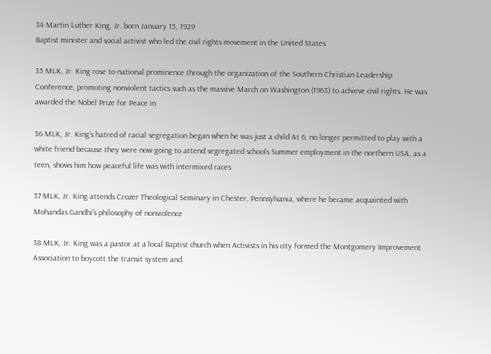34 Martin Luther King, Jr. born January 15, 1929
Baptist minister and social activist who led the civil rights movement in the United States

35 MLK, Jr. King rose to national prominence through the organization of the Southern Christian Leadership Conference, promoting nonviolent tactics such as the massive March on Washington (1963) to achieve civil rights. He was awarded the Nobel Prize for Peace in

36 MLK, Jr. King’s hatred of racial segregation began when he was just a child At 6, no longer permitted to play with a white friend because they were now going to attend segregated schools Summer employment in the northern USA, as a teen, shows him how peaceful life was with intermixed races

37 MLK, Jr. King attends Crozer Theological Seminary in Chester, Pennsylvania, where he became acquainted with Mohandas Gandhi's philosophy of nonviolence

38 MLK, Jr. King was a pastor at a local Baptist church when Activists in his city formed the Montgomery Improvement Association to boycott the transit system and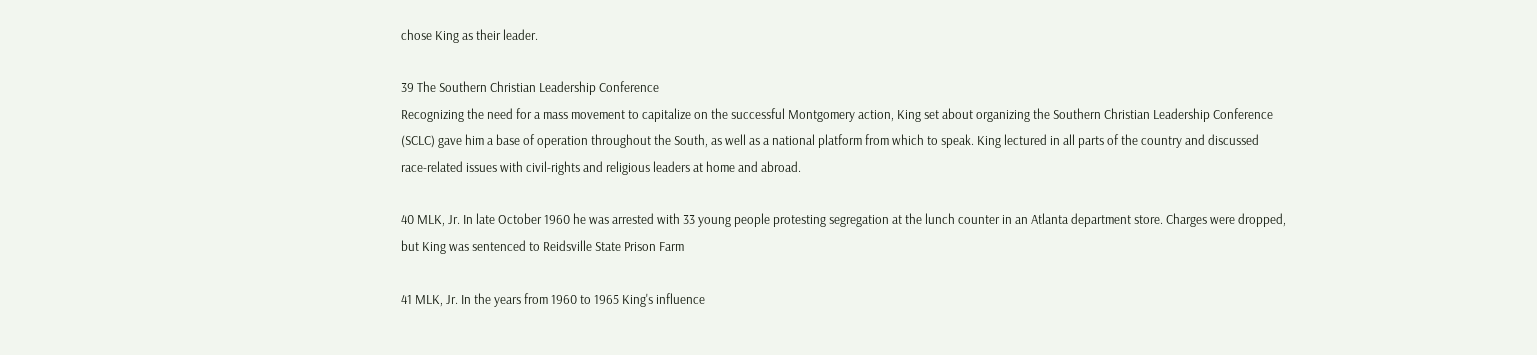chose King as their leader.

39 The Southern Christian Leadership Conference
Recognizing the need for a mass movement to capitalize on the successful Montgomery action, King set about organizing the Southern Christian Leadership Conference (SCLC) gave him a base of operation throughout the South, as well as a national platform from which to speak. King lectured in all parts of the country and discussed race-related issues with civil-rights and religious leaders at home and abroad.

40 MLK, Jr. In late October 1960 he was arrested with 33 young people protesting segregation at the lunch counter in an Atlanta department store. Charges were dropped, but King was sentenced to Reidsville State Prison Farm

41 MLK, Jr. In the years from 1960 to 1965 King's influence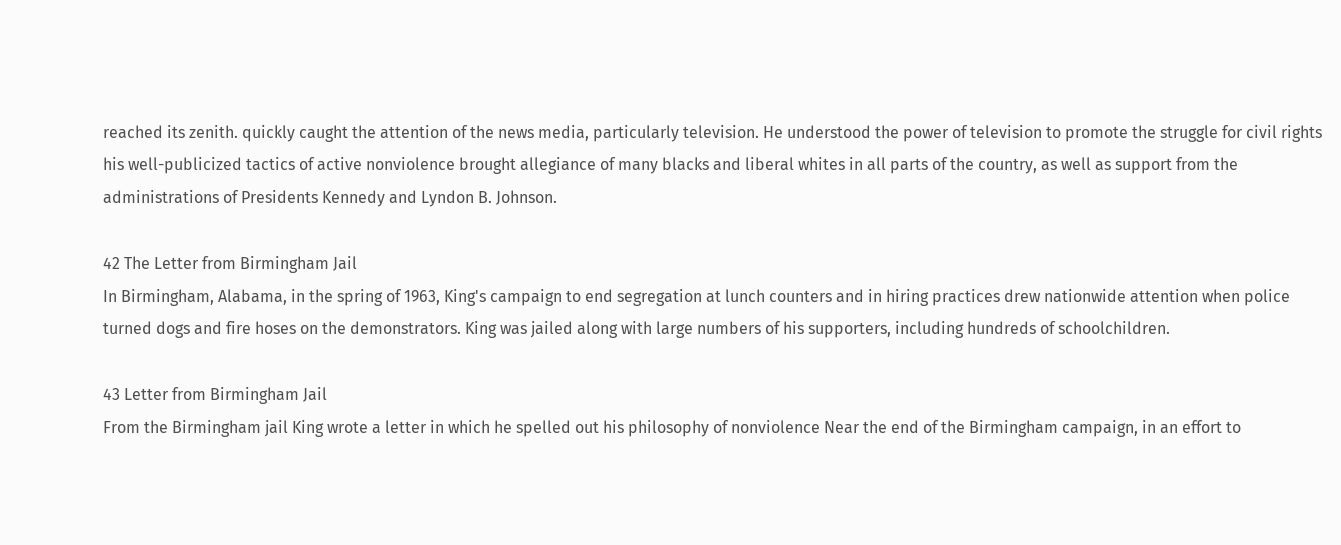reached its zenith. quickly caught the attention of the news media, particularly television. He understood the power of television to promote the struggle for civil rights his well-publicized tactics of active nonviolence brought allegiance of many blacks and liberal whites in all parts of the country, as well as support from the administrations of Presidents Kennedy and Lyndon B. Johnson.

42 The Letter from Birmingham Jail
In Birmingham, Alabama, in the spring of 1963, King's campaign to end segregation at lunch counters and in hiring practices drew nationwide attention when police turned dogs and fire hoses on the demonstrators. King was jailed along with large numbers of his supporters, including hundreds of schoolchildren.

43 Letter from Birmingham Jail
From the Birmingham jail King wrote a letter in which he spelled out his philosophy of nonviolence Near the end of the Birmingham campaign, in an effort to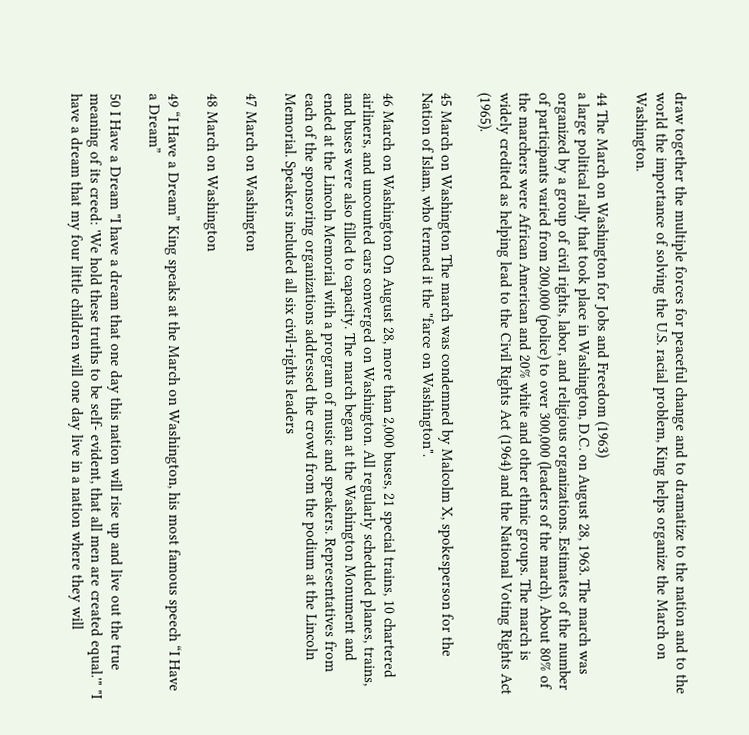draw together the multiple forces for peaceful change and to dramatize to the nation and to the world the importance of solving the U.S. racial problem, King helps organize the March on Washington.

44 The March on Washington for Jobs and Freedom (1963)
a large political rally that took place in Washington, D.C. on August 28, 1963. The march was organized by a group of civil rights, labor, and religious organizations. Estimates of the number of participants varied from 200,000 (police) to over 300,000 (leaders of the march). About 80% of the marchers were African American and 20% white and other ethnic groups. The march is widely credited as helping lead to the Civil Rights Act (1964) and the National Voting Rights Act (1965).

45 March on Washington The march was condemned by Malcolm X, spokesperson for the Nation of Islam, who termed it the "farce on Washington".

46 March on Washington On August 28, more than 2,000 buses, 21 special trains, 10 chartered airliners, and uncounted cars converged on Washington. All regularly scheduled planes, trains, and buses were also filled to capacity. The march began at the Washington Monument and ended at the Lincoln Memorial with a program of music and speakers. Representatives from each of the sponsoring organizations addressed the crowd from the podium at the Lincoln Memorial. Speakers included all six civil-rights leaders

47 March on Washington

48 March on Washington

49 “I Have a Dream” King speaks at the March on Washington, his most famous speech “I Have a Dream”

50 I Have a Dream "I have a dream that one day this nation will rise up and live out the true meaning of its creed: 'We hold these truths to be self- evident, that all men are created equal.'" "I have a dream that my four little children will one day live in a nation where they will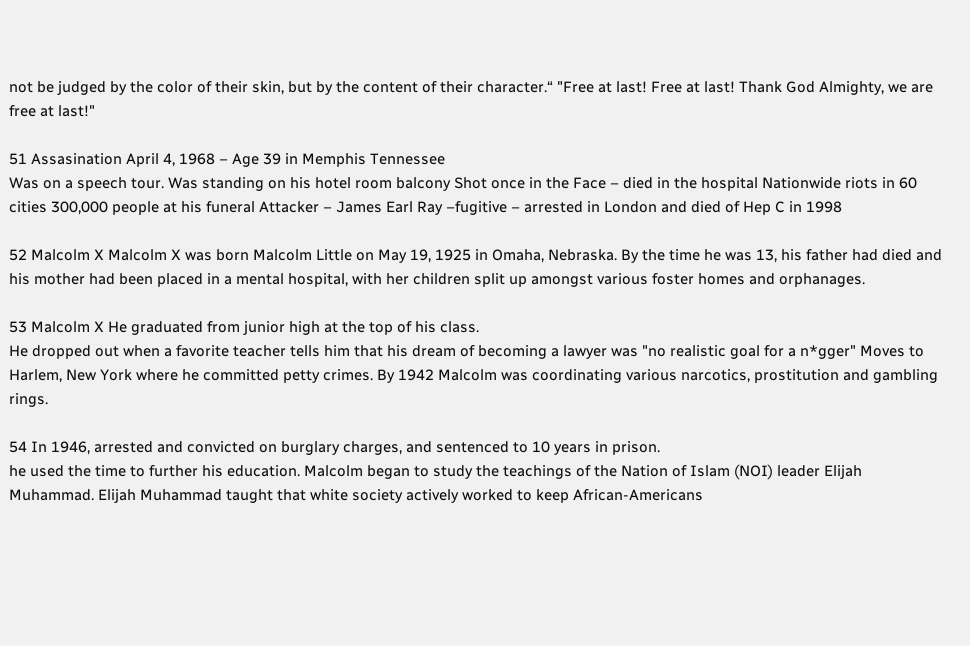not be judged by the color of their skin, but by the content of their character.“ "Free at last! Free at last! Thank God Almighty, we are free at last!"

51 Assasination April 4, 1968 – Age 39 in Memphis Tennessee
Was on a speech tour. Was standing on his hotel room balcony Shot once in the Face – died in the hospital Nationwide riots in 60 cities 300,000 people at his funeral Attacker – James Earl Ray –fugitive – arrested in London and died of Hep C in 1998

52 Malcolm X Malcolm X was born Malcolm Little on May 19, 1925 in Omaha, Nebraska. By the time he was 13, his father had died and his mother had been placed in a mental hospital, with her children split up amongst various foster homes and orphanages.

53 Malcolm X He graduated from junior high at the top of his class.
He dropped out when a favorite teacher tells him that his dream of becoming a lawyer was "no realistic goal for a n*gger" Moves to Harlem, New York where he committed petty crimes. By 1942 Malcolm was coordinating various narcotics, prostitution and gambling rings.

54 In 1946, arrested and convicted on burglary charges, and sentenced to 10 years in prison.
he used the time to further his education. Malcolm began to study the teachings of the Nation of Islam (NOI) leader Elijah Muhammad. Elijah Muhammad taught that white society actively worked to keep African-Americans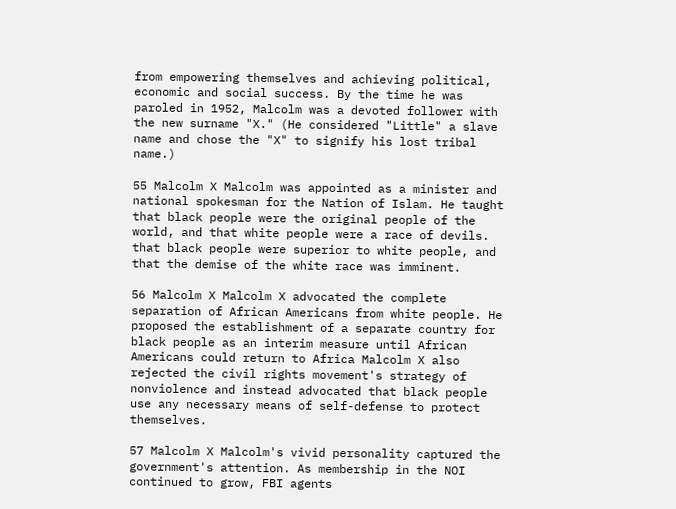from empowering themselves and achieving political, economic and social success. By the time he was paroled in 1952, Malcolm was a devoted follower with the new surname "X." (He considered "Little" a slave name and chose the "X" to signify his lost tribal name.)

55 Malcolm X Malcolm was appointed as a minister and national spokesman for the Nation of Islam. He taught that black people were the original people of the world, and that white people were a race of devils. that black people were superior to white people, and that the demise of the white race was imminent.

56 Malcolm X Malcolm X advocated the complete separation of African Americans from white people. He proposed the establishment of a separate country for black people as an interim measure until African Americans could return to Africa Malcolm X also rejected the civil rights movement's strategy of nonviolence and instead advocated that black people use any necessary means of self-defense to protect themselves.

57 Malcolm X Malcolm's vivid personality captured the government's attention. As membership in the NOI continued to grow, FBI agents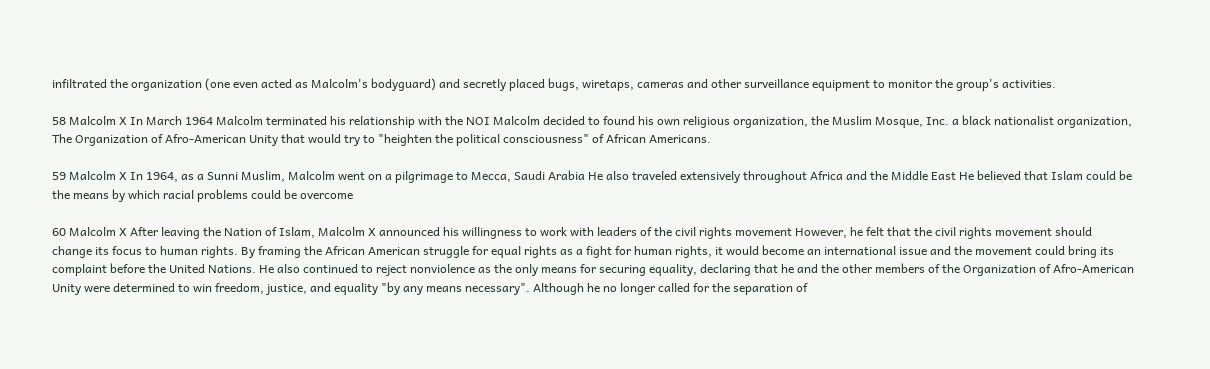infiltrated the organization (one even acted as Malcolm's bodyguard) and secretly placed bugs, wiretaps, cameras and other surveillance equipment to monitor the group's activities.

58 Malcolm X In March 1964 Malcolm terminated his relationship with the NOI Malcolm decided to found his own religious organization, the Muslim Mosque, Inc. a black nationalist organization, The Organization of Afro-American Unity that would try to "heighten the political consciousness" of African Americans.

59 Malcolm X In 1964, as a Sunni Muslim, Malcolm went on a pilgrimage to Mecca, Saudi Arabia He also traveled extensively throughout Africa and the Middle East He believed that Islam could be the means by which racial problems could be overcome

60 Malcolm X After leaving the Nation of Islam, Malcolm X announced his willingness to work with leaders of the civil rights movement However, he felt that the civil rights movement should change its focus to human rights. By framing the African American struggle for equal rights as a fight for human rights, it would become an international issue and the movement could bring its complaint before the United Nations. He also continued to reject nonviolence as the only means for securing equality, declaring that he and the other members of the Organization of Afro-American Unity were determined to win freedom, justice, and equality "by any means necessary". Although he no longer called for the separation of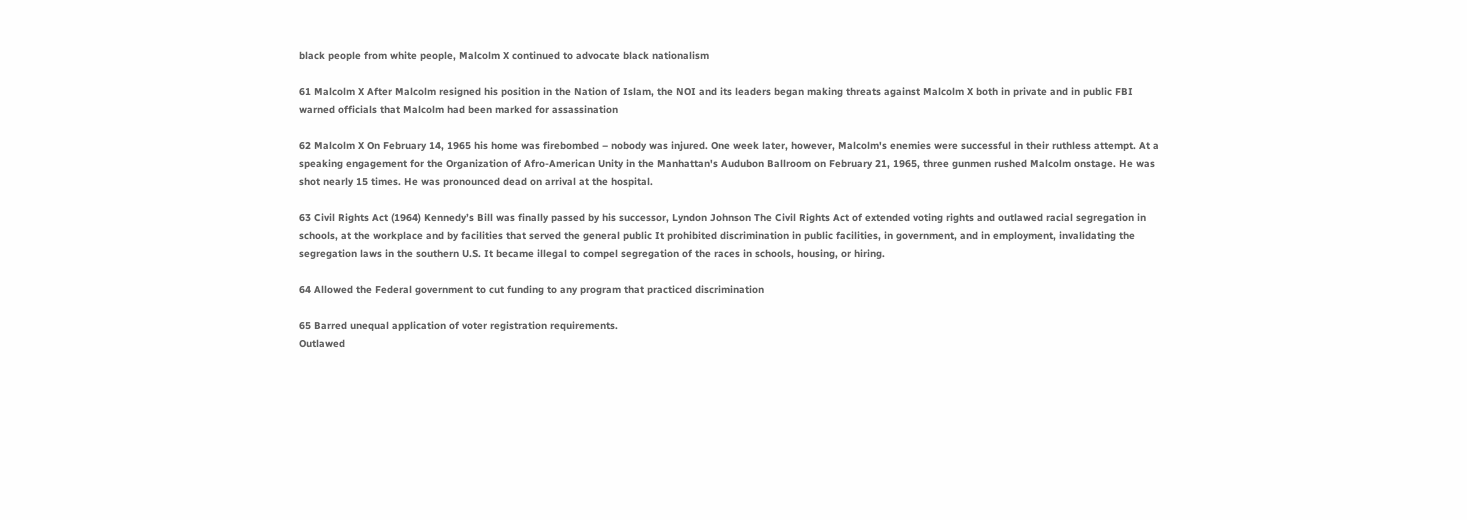black people from white people, Malcolm X continued to advocate black nationalism

61 Malcolm X After Malcolm resigned his position in the Nation of Islam, the NOI and its leaders began making threats against Malcolm X both in private and in public FBI warned officials that Malcolm had been marked for assassination

62 Malcolm X On February 14, 1965 his home was firebombed – nobody was injured. One week later, however, Malcolm's enemies were successful in their ruthless attempt. At a speaking engagement for the Organization of Afro-American Unity in the Manhattan's Audubon Ballroom on February 21, 1965, three gunmen rushed Malcolm onstage. He was shot nearly 15 times. He was pronounced dead on arrival at the hospital.

63 Civil Rights Act (1964) Kennedy’s Bill was finally passed by his successor, Lyndon Johnson The Civil Rights Act of extended voting rights and outlawed racial segregation in schools, at the workplace and by facilities that served the general public It prohibited discrimination in public facilities, in government, and in employment, invalidating the segregation laws in the southern U.S. It became illegal to compel segregation of the races in schools, housing, or hiring.

64 Allowed the Federal government to cut funding to any program that practiced discrimination

65 Barred unequal application of voter registration requirements.
Outlawed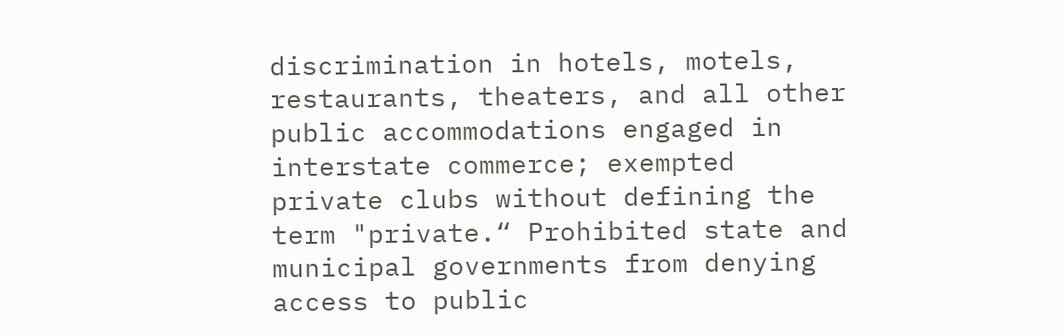discrimination in hotels, motels, restaurants, theaters, and all other public accommodations engaged in interstate commerce; exempted private clubs without defining the term "private.“ Prohibited state and municipal governments from denying access to public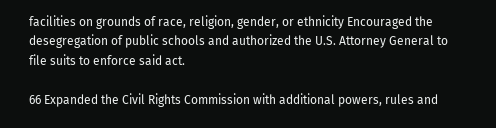facilities on grounds of race, religion, gender, or ethnicity Encouraged the desegregation of public schools and authorized the U.S. Attorney General to file suits to enforce said act.

66 Expanded the Civil Rights Commission with additional powers, rules and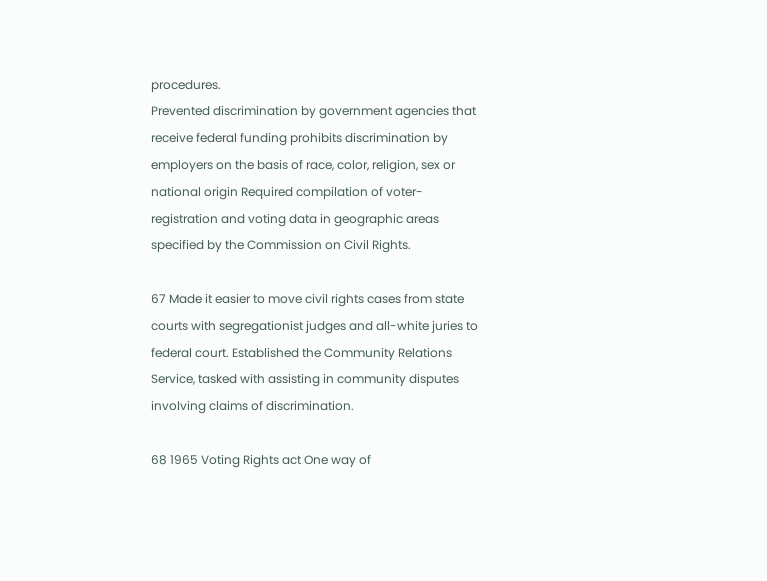procedures.
Prevented discrimination by government agencies that receive federal funding prohibits discrimination by employers on the basis of race, color, religion, sex or national origin Required compilation of voter-registration and voting data in geographic areas specified by the Commission on Civil Rights.

67 Made it easier to move civil rights cases from state courts with segregationist judges and all-white juries to federal court. Established the Community Relations Service, tasked with assisting in community disputes involving claims of discrimination.

68 1965 Voting Rights act One way of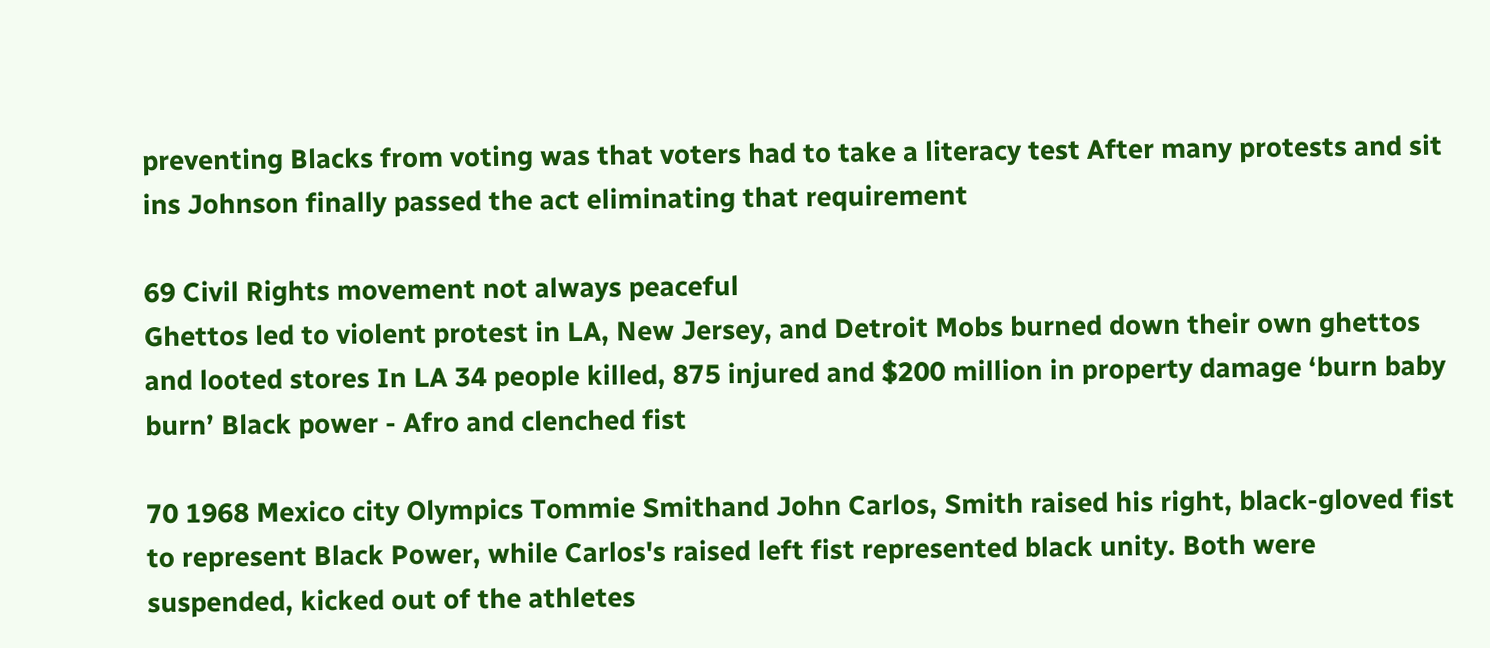preventing Blacks from voting was that voters had to take a literacy test After many protests and sit ins Johnson finally passed the act eliminating that requirement

69 Civil Rights movement not always peaceful
Ghettos led to violent protest in LA, New Jersey, and Detroit Mobs burned down their own ghettos and looted stores In LA 34 people killed, 875 injured and $200 million in property damage ‘burn baby burn’ Black power - Afro and clenched fist

70 1968 Mexico city Olympics Tommie Smithand John Carlos, Smith raised his right, black-gloved fist to represent Black Power, while Carlos's raised left fist represented black unity. Both were suspended, kicked out of the athletes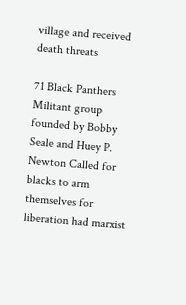village and received death threats

71 Black Panthers Militant group founded by Bobby Seale and Huey P. Newton Called for blacks to arm themselves for liberation had marxist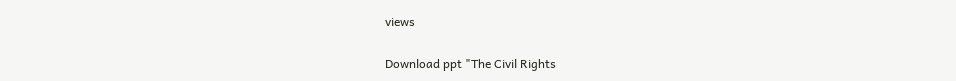views

Download ppt "The Civil Rights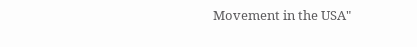Movement in the USA"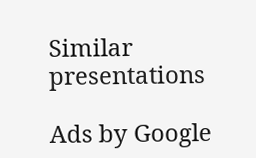Similar presentations

Ads by Google